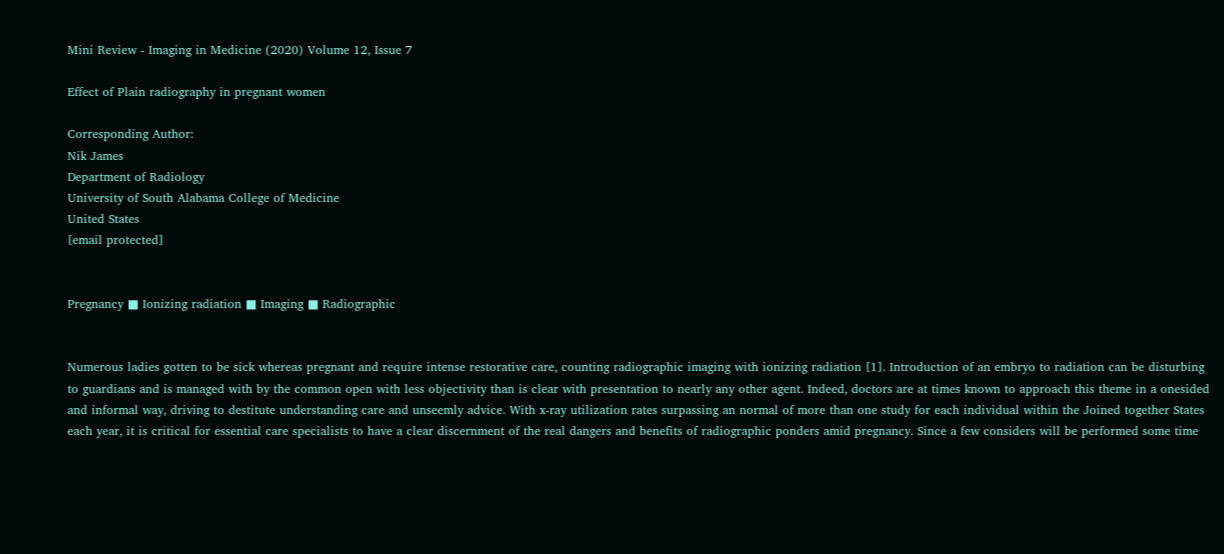Mini Review - Imaging in Medicine (2020) Volume 12, Issue 7

Effect of Plain radiography in pregnant women

Corresponding Author:
Nik James
Department of Radiology
University of South Alabama College of Medicine
United States
[email protected]


Pregnancy ■ Ionizing radiation ■ Imaging ■ Radiographic


Numerous ladies gotten to be sick whereas pregnant and require intense restorative care, counting radiographic imaging with ionizing radiation [1]. Introduction of an embryo to radiation can be disturbing to guardians and is managed with by the common open with less objectivity than is clear with presentation to nearly any other agent. Indeed, doctors are at times known to approach this theme in a onesided and informal way, driving to destitute understanding care and unseemly advice. With x-ray utilization rates surpassing an normal of more than one study for each individual within the Joined together States each year, it is critical for essential care specialists to have a clear discernment of the real dangers and benefits of radiographic ponders amid pregnancy. Since a few considers will be performed some time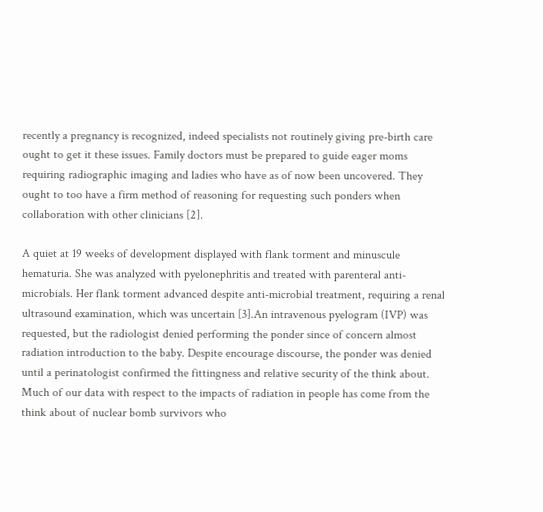recently a pregnancy is recognized, indeed specialists not routinely giving pre-birth care ought to get it these issues. Family doctors must be prepared to guide eager moms requiring radiographic imaging and ladies who have as of now been uncovered. They ought to too have a firm method of reasoning for requesting such ponders when collaboration with other clinicians [2].

A quiet at 19 weeks of development displayed with flank torment and minuscule hematuria. She was analyzed with pyelonephritis and treated with parenteral anti-microbials. Her flank torment advanced despite anti-microbial treatment, requiring a renal ultrasound examination, which was uncertain [3].An intravenous pyelogram (IVP) was requested, but the radiologist denied performing the ponder since of concern almost radiation introduction to the baby. Despite encourage discourse, the ponder was denied until a perinatologist confirmed the fittingness and relative security of the think about. Much of our data with respect to the impacts of radiation in people has come from the think about of nuclear bomb survivors who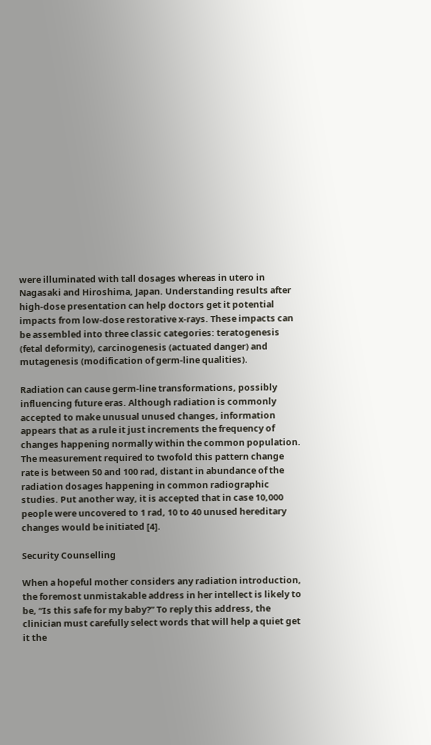were illuminated with tall dosages whereas in utero in Nagasaki and Hiroshima, Japan. Understanding results after high-dose presentation can help doctors get it potential impacts from low-dose restorative x-rays. These impacts can be assembled into three classic categories: teratogenesis (fetal deformity), carcinogenesis (actuated danger) and mutagenesis (modification of germ-line qualities).

Radiation can cause germ-line transformations, possibly influencing future eras. Although radiation is commonly accepted to make unusual unused changes, information appears that as a rule it just increments the frequency of changes happening normally within the common population. The measurement required to twofold this pattern change rate is between 50 and 100 rad, distant in abundance of the radiation dosages happening in common radiographic studies. Put another way, it is accepted that in case 10,000 people were uncovered to 1 rad, 10 to 40 unused hereditary changes would be initiated [4].

Security Counselling

When a hopeful mother considers any radiation introduction, the foremost unmistakable address in her intellect is likely to be, “Is this safe for my baby?” To reply this address, the clinician must carefully select words that will help a quiet get it the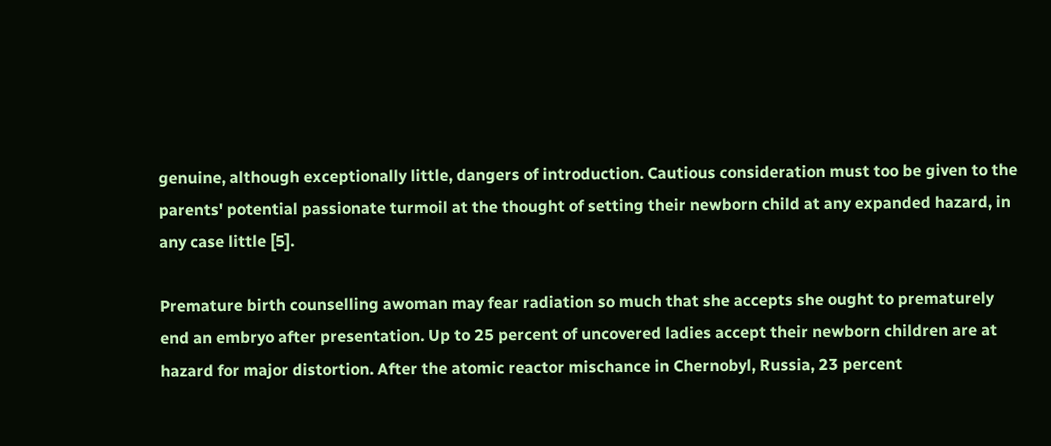genuine, although exceptionally little, dangers of introduction. Cautious consideration must too be given to the parents' potential passionate turmoil at the thought of setting their newborn child at any expanded hazard, in any case little [5].

Premature birth counselling awoman may fear radiation so much that she accepts she ought to prematurely end an embryo after presentation. Up to 25 percent of uncovered ladies accept their newborn children are at hazard for major distortion. After the atomic reactor mischance in Chernobyl, Russia, 23 percent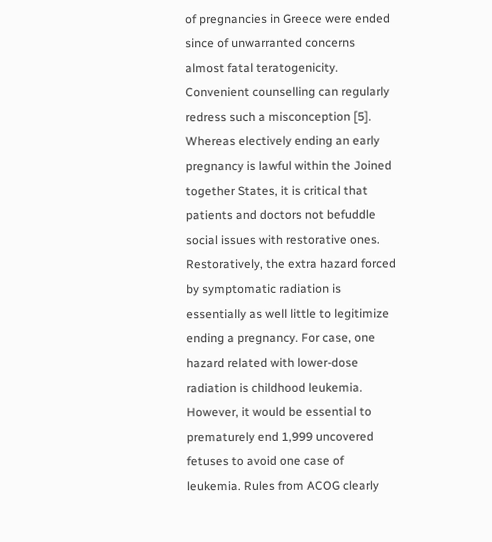of pregnancies in Greece were ended since of unwarranted concerns almost fatal teratogenicity. Convenient counselling can regularly redress such a misconception [5]. Whereas electively ending an early pregnancy is lawful within the Joined together States, it is critical that patients and doctors not befuddle social issues with restorative ones. Restoratively, the extra hazard forced by symptomatic radiation is essentially as well little to legitimize ending a pregnancy. For case, one hazard related with lower-dose radiation is childhood leukemia. However, it would be essential to prematurely end 1,999 uncovered fetuses to avoid one case of leukemia. Rules from ACOG clearly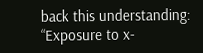back this understanding: “Exposure to x-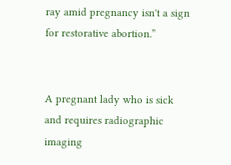ray amid pregnancy isn't a sign for restorative abortion.”


A pregnant lady who is sick and requires radiographic imaging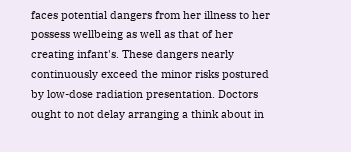faces potential dangers from her illness to her possess wellbeing as well as that of her creating infant's. These dangers nearly continuously exceed the minor risks postured by low-dose radiation presentation. Doctors ought to not delay arranging a think about in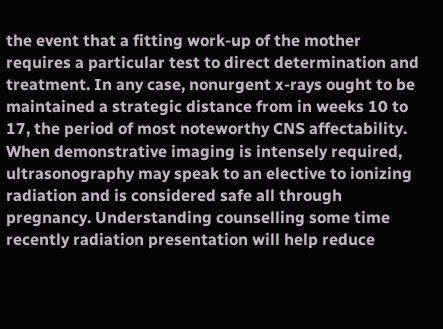the event that a fitting work-up of the mother requires a particular test to direct determination and treatment. In any case, nonurgent x-rays ought to be maintained a strategic distance from in weeks 10 to 17, the period of most noteworthy CNS affectability. When demonstrative imaging is intensely required, ultrasonography may speak to an elective to ionizing radiation and is considered safe all through pregnancy. Understanding counselling some time recently radiation presentation will help reduce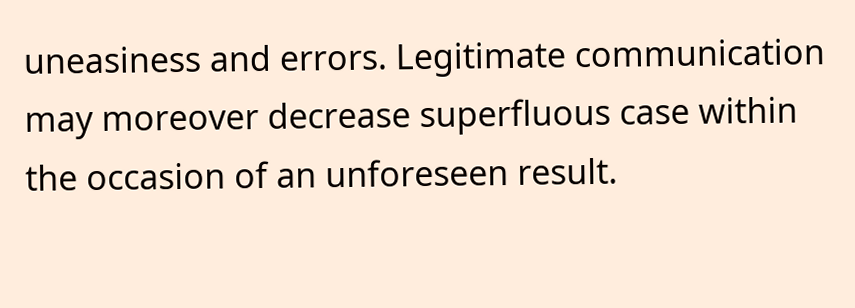uneasiness and errors. Legitimate communication may moreover decrease superfluous case within the occasion of an unforeseen result.